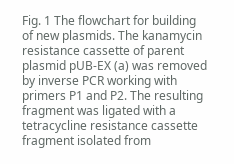Fig. 1 The flowchart for building of new plasmids. The kanamycin resistance cassette of parent plasmid pUB-EX (a) was removed by inverse PCR working with primers P1 and P2. The resulting fragment was ligated with a tetracycline resistance cassette fragment isolated from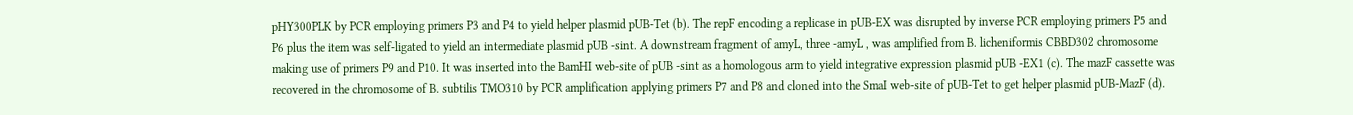pHY300PLK by PCR employing primers P3 and P4 to yield helper plasmid pUB-Tet (b). The repF encoding a replicase in pUB-EX was disrupted by inverse PCR employing primers P5 and P6 plus the item was self-ligated to yield an intermediate plasmid pUB -sint. A downstream fragment of amyL, three -amyL , was amplified from B. licheniformis CBBD302 chromosome making use of primers P9 and P10. It was inserted into the BamHI web-site of pUB -sint as a homologous arm to yield integrative expression plasmid pUB -EX1 (c). The mazF cassette was recovered in the chromosome of B. subtilis TMO310 by PCR amplification applying primers P7 and P8 and cloned into the SmaI web-site of pUB-Tet to get helper plasmid pUB-MazF (d).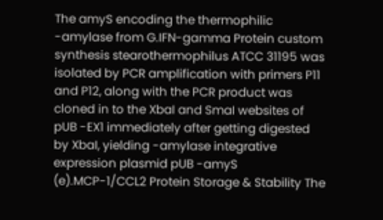The amyS encoding the thermophilic -amylase from G.IFN-gamma Protein custom synthesis stearothermophilus ATCC 31195 was isolated by PCR amplification with primers P11 and P12, along with the PCR product was cloned in to the XbaI and SmaI websites of pUB -EX1 immediately after getting digested by XbaI, yielding -amylase integrative expression plasmid pUB -amyS (e).MCP-1/CCL2 Protein Storage & Stability The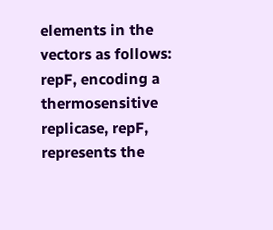elements in the vectors as follows: repF, encoding a thermosensitive replicase, repF, represents the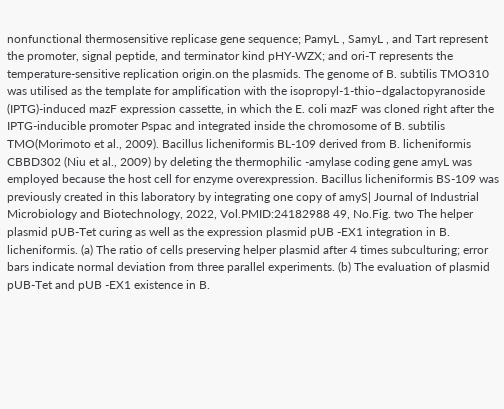nonfunctional thermosensitive replicase gene sequence; PamyL , SamyL , and Tart represent the promoter, signal peptide, and terminator kind pHY-WZX; and ori-T represents the temperature-sensitive replication origin.on the plasmids. The genome of B. subtilis TMO310 was utilised as the template for amplification with the isopropyl-1-thio–dgalactopyranoside (IPTG)-induced mazF expression cassette, in which the E. coli mazF was cloned right after the IPTG-inducible promoter Pspac and integrated inside the chromosome of B. subtilis TMO(Morimoto et al., 2009). Bacillus licheniformis BL-109 derived from B. licheniformis CBBD302 (Niu et al., 2009) by deleting the thermophilic -amylase coding gene amyL was employed because the host cell for enzyme overexpression. Bacillus licheniformis BS-109 was previously created in this laboratory by integrating one copy of amyS| Journal of Industrial Microbiology and Biotechnology, 2022, Vol.PMID:24182988 49, No.Fig. two The helper plasmid pUB-Tet curing as well as the expression plasmid pUB -EX1 integration in B. licheniformis. (a) The ratio of cells preserving helper plasmid after 4 times subculturing; error bars indicate normal deviation from three parallel experiments. (b) The evaluation of plasmid pUB-Tet and pUB -EX1 existence in B.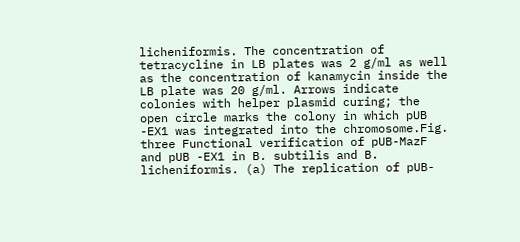licheniformis. The concentration of tetracycline in LB plates was 2 g/ml as well as the concentration of kanamycin inside the LB plate was 20 g/ml. Arrows indicate colonies with helper plasmid curing; the open circle marks the colony in which pUB -EX1 was integrated into the chromosome.Fig. three Functional verification of pUB-MazF and pUB -EX1 in B. subtilis and B. licheniformis. (a) The replication of pUB-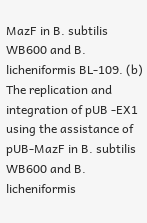MazF in B. subtilis WB600 and B. licheniformis BL-109. (b) The replication and integration of pUB -EX1 using the assistance of pUB-MazF in B. subtilis WB600 and B. licheniformis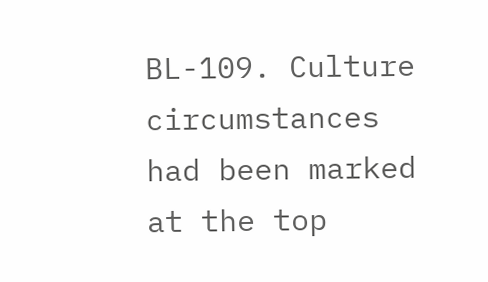BL-109. Culture circumstances had been marked at the top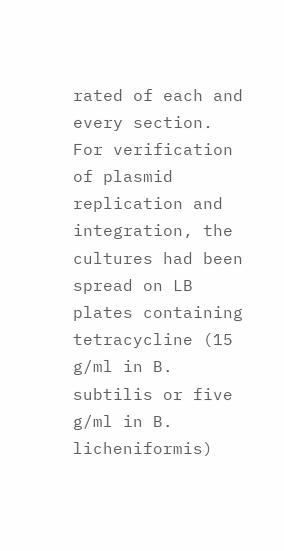rated of each and every section. For verification of plasmid replication and integration, the cultures had been spread on LB plates containing tetracycline (15 g/ml in B. subtilis or five g/ml in B. licheniformis)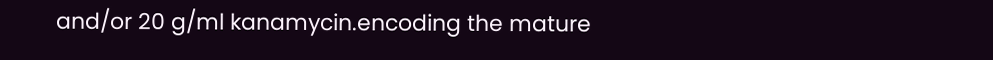and/or 20 g/ml kanamycin.encoding the mature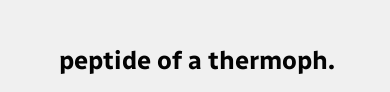peptide of a thermoph.